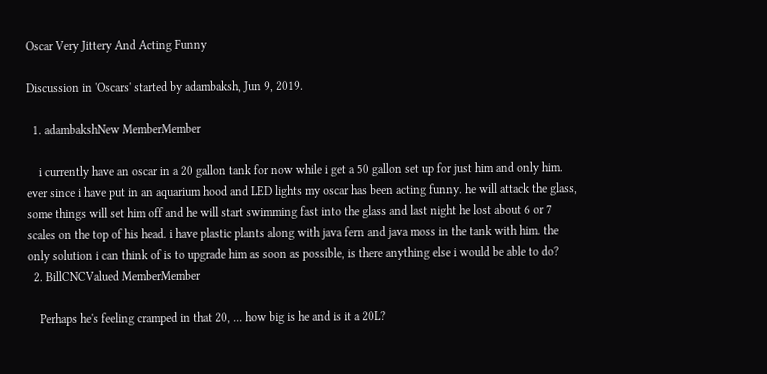Oscar Very Jittery And Acting Funny

Discussion in 'Oscars' started by adambaksh, Jun 9, 2019.

  1. adambakshNew MemberMember

    i currently have an oscar in a 20 gallon tank for now while i get a 50 gallon set up for just him and only him. ever since i have put in an aquarium hood and LED lights my oscar has been acting funny. he will attack the glass, some things will set him off and he will start swimming fast into the glass and last night he lost about 6 or 7 scales on the top of his head. i have plastic plants along with java fern and java moss in the tank with him. the only solution i can think of is to upgrade him as soon as possible, is there anything else i would be able to do?
  2. BillCNCValued MemberMember

    Perhaps he's feeling cramped in that 20, ... how big is he and is it a 20L?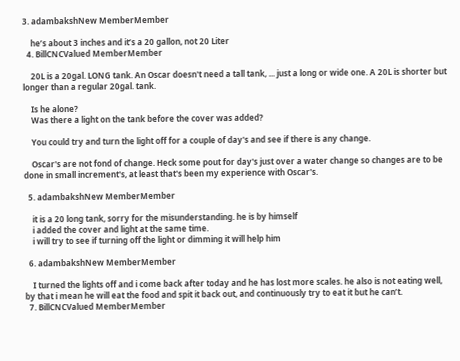3. adambakshNew MemberMember

    he’s about 3 inches and it’s a 20 gallon, not 20 Liter
  4. BillCNCValued MemberMember

    20L is a 20gal. LONG tank. An Oscar doesn't need a tall tank, ... just a long or wide one. A 20L is shorter but longer than a regular 20gal. tank.

    Is he alone?
    Was there a light on the tank before the cover was added?

    You could try and turn the light off for a couple of day's and see if there is any change.

    Oscar's are not fond of change. Heck some pout for day's just over a water change so changes are to be done in small increment's, at least that's been my experience with Oscar's.

  5. adambakshNew MemberMember

    it is a 20 long tank, sorry for the misunderstanding. he is by himself
    i added the cover and light at the same time.
    i will try to see if turning off the light or dimming it will help him

  6. adambakshNew MemberMember

    I turned the lights off and i come back after today and he has lost more scales. he also is not eating well, by that i mean he will eat the food and spit it back out, and continuously try to eat it but he can’t.
  7. BillCNCValued MemberMember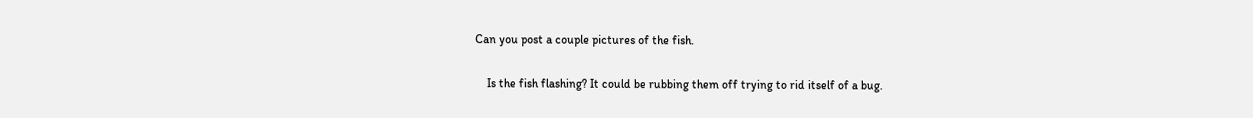Can you post a couple pictures of the fish.

    Is the fish flashing? It could be rubbing them off trying to rid itself of a bug.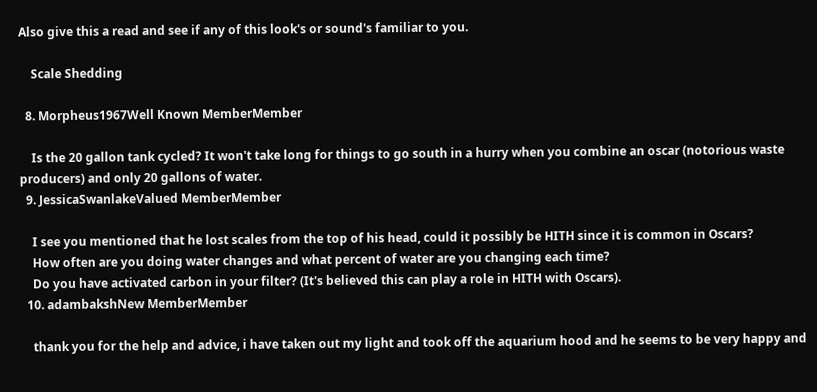Also give this a read and see if any of this look's or sound's familiar to you.

    Scale Shedding

  8. Morpheus1967Well Known MemberMember

    Is the 20 gallon tank cycled? It won't take long for things to go south in a hurry when you combine an oscar (notorious waste producers) and only 20 gallons of water.
  9. JessicaSwanlakeValued MemberMember

    I see you mentioned that he lost scales from the top of his head, could it possibly be HITH since it is common in Oscars?
    How often are you doing water changes and what percent of water are you changing each time?
    Do you have activated carbon in your filter? (It's believed this can play a role in HITH with Oscars).
  10. adambakshNew MemberMember

    thank you for the help and advice, i have taken out my light and took off the aquarium hood and he seems to be very happy and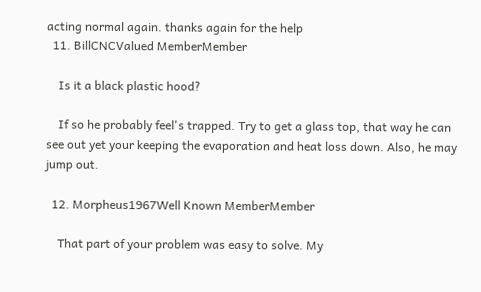acting normal again. thanks again for the help
  11. BillCNCValued MemberMember

    Is it a black plastic hood?

    If so he probably feel's trapped. Try to get a glass top, that way he can see out yet your keeping the evaporation and heat loss down. Also, he may jump out.

  12. Morpheus1967Well Known MemberMember

    That part of your problem was easy to solve. My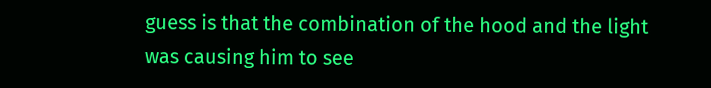guess is that the combination of the hood and the light was causing him to see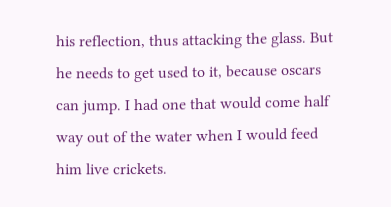his reflection, thus attacking the glass. But he needs to get used to it, because oscars can jump. I had one that would come half way out of the water when I would feed him live crickets.